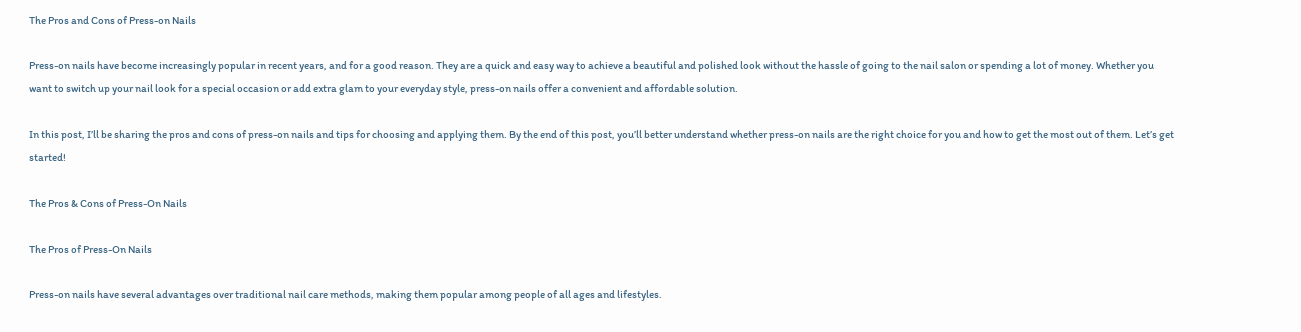The Pros and Cons of Press-on Nails

Press-on nails have become increasingly popular in recent years, and for a good reason. They are a quick and easy way to achieve a beautiful and polished look without the hassle of going to the nail salon or spending a lot of money. Whether you want to switch up your nail look for a special occasion or add extra glam to your everyday style, press-on nails offer a convenient and affordable solution.

In this post, I’ll be sharing the pros and cons of press-on nails and tips for choosing and applying them. By the end of this post, you’ll better understand whether press-on nails are the right choice for you and how to get the most out of them. Let’s get started!

The Pros & Cons of Press-On Nails

The Pros of Press-On Nails

Press-on nails have several advantages over traditional nail care methods, making them popular among people of all ages and lifestyles.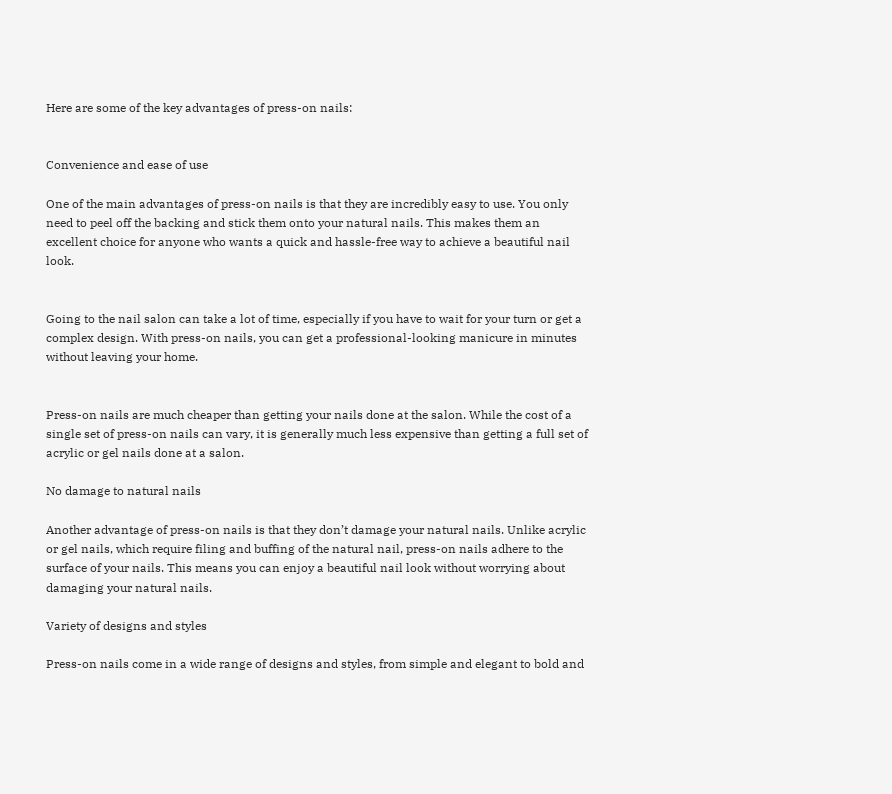Here are some of the key advantages of press-on nails:


Convenience and ease of use

One of the main advantages of press-on nails is that they are incredibly easy to use. You only need to peel off the backing and stick them onto your natural nails. This makes them an excellent choice for anyone who wants a quick and hassle-free way to achieve a beautiful nail look.


Going to the nail salon can take a lot of time, especially if you have to wait for your turn or get a complex design. With press-on nails, you can get a professional-looking manicure in minutes without leaving your home.


Press-on nails are much cheaper than getting your nails done at the salon. While the cost of a single set of press-on nails can vary, it is generally much less expensive than getting a full set of acrylic or gel nails done at a salon.

No damage to natural nails

Another advantage of press-on nails is that they don’t damage your natural nails. Unlike acrylic or gel nails, which require filing and buffing of the natural nail, press-on nails adhere to the surface of your nails. This means you can enjoy a beautiful nail look without worrying about damaging your natural nails.

Variety of designs and styles

Press-on nails come in a wide range of designs and styles, from simple and elegant to bold and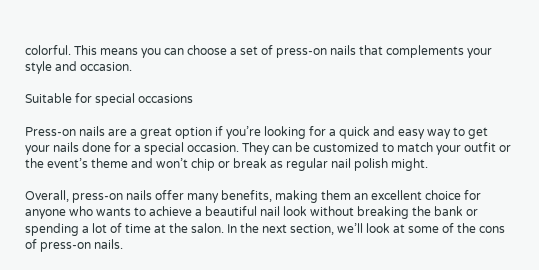colorful. This means you can choose a set of press-on nails that complements your style and occasion.

Suitable for special occasions

Press-on nails are a great option if you’re looking for a quick and easy way to get your nails done for a special occasion. They can be customized to match your outfit or the event’s theme and won’t chip or break as regular nail polish might.

Overall, press-on nails offer many benefits, making them an excellent choice for anyone who wants to achieve a beautiful nail look without breaking the bank or spending a lot of time at the salon. In the next section, we’ll look at some of the cons of press-on nails.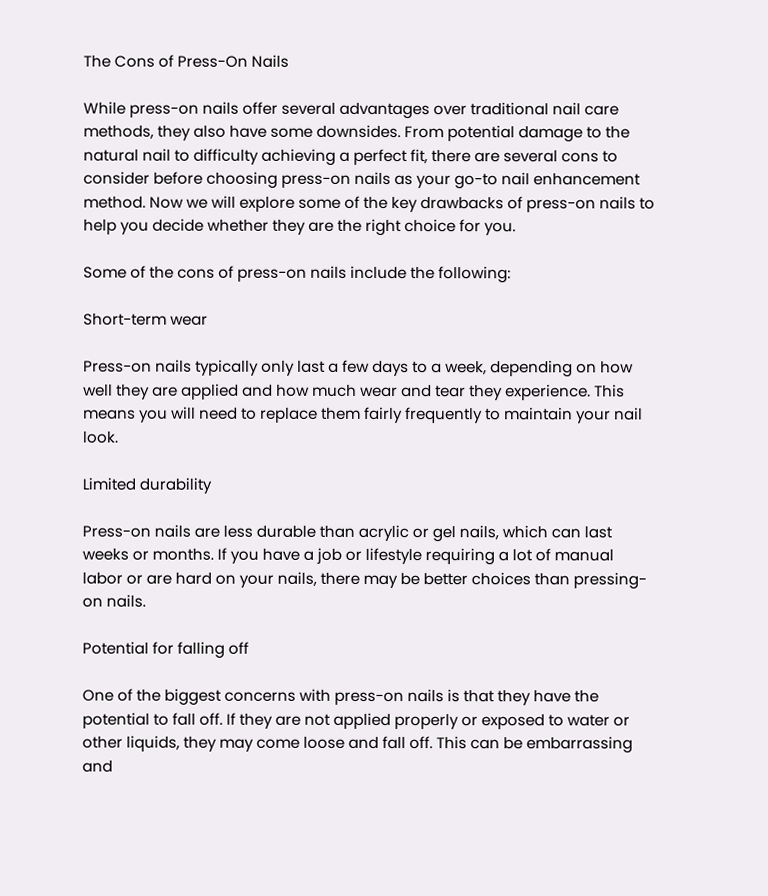The Cons of Press-On Nails

While press-on nails offer several advantages over traditional nail care methods, they also have some downsides. From potential damage to the natural nail to difficulty achieving a perfect fit, there are several cons to consider before choosing press-on nails as your go-to nail enhancement method. Now we will explore some of the key drawbacks of press-on nails to help you decide whether they are the right choice for you.

Some of the cons of press-on nails include the following:

Short-term wear

Press-on nails typically only last a few days to a week, depending on how well they are applied and how much wear and tear they experience. This means you will need to replace them fairly frequently to maintain your nail look.

Limited durability

Press-on nails are less durable than acrylic or gel nails, which can last weeks or months. If you have a job or lifestyle requiring a lot of manual labor or are hard on your nails, there may be better choices than pressing-on nails.

Potential for falling off

One of the biggest concerns with press-on nails is that they have the potential to fall off. If they are not applied properly or exposed to water or other liquids, they may come loose and fall off. This can be embarrassing and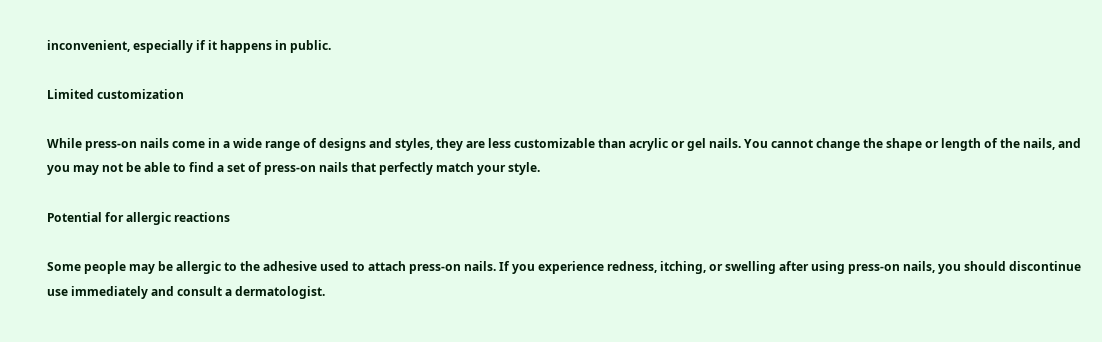inconvenient, especially if it happens in public.

Limited customization

While press-on nails come in a wide range of designs and styles, they are less customizable than acrylic or gel nails. You cannot change the shape or length of the nails, and you may not be able to find a set of press-on nails that perfectly match your style.

Potential for allergic reactions

Some people may be allergic to the adhesive used to attach press-on nails. If you experience redness, itching, or swelling after using press-on nails, you should discontinue use immediately and consult a dermatologist.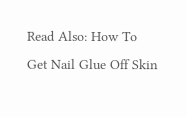Read Also: How To Get Nail Glue Off Skin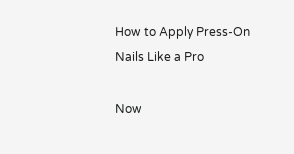How to Apply Press-On Nails Like a Pro

Now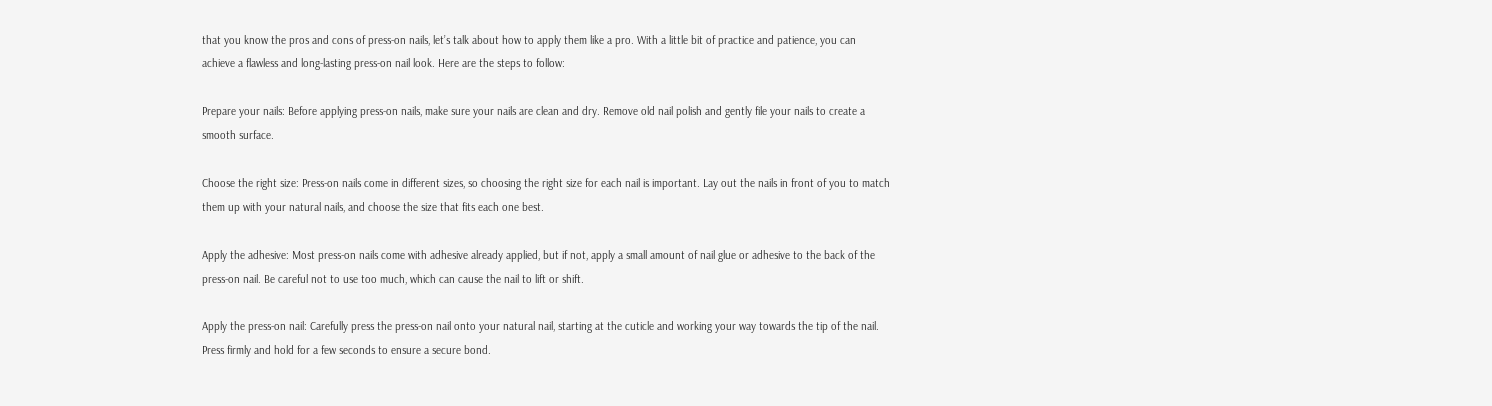that you know the pros and cons of press-on nails, let’s talk about how to apply them like a pro. With a little bit of practice and patience, you can achieve a flawless and long-lasting press-on nail look. Here are the steps to follow:

Prepare your nails: Before applying press-on nails, make sure your nails are clean and dry. Remove old nail polish and gently file your nails to create a smooth surface.

Choose the right size: Press-on nails come in different sizes, so choosing the right size for each nail is important. Lay out the nails in front of you to match them up with your natural nails, and choose the size that fits each one best.

Apply the adhesive: Most press-on nails come with adhesive already applied, but if not, apply a small amount of nail glue or adhesive to the back of the press-on nail. Be careful not to use too much, which can cause the nail to lift or shift.

Apply the press-on nail: Carefully press the press-on nail onto your natural nail, starting at the cuticle and working your way towards the tip of the nail. Press firmly and hold for a few seconds to ensure a secure bond.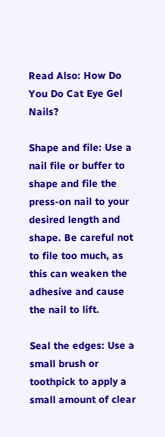Read Also: How Do You Do Cat Eye Gel Nails?

Shape and file: Use a nail file or buffer to shape and file the press-on nail to your desired length and shape. Be careful not to file too much, as this can weaken the adhesive and cause the nail to lift.

Seal the edges: Use a small brush or toothpick to apply a small amount of clear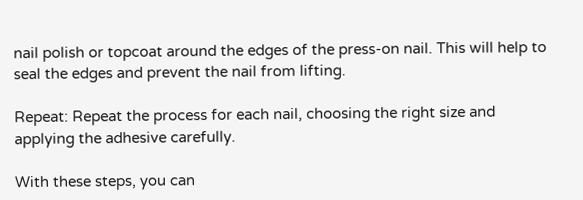nail polish or topcoat around the edges of the press-on nail. This will help to seal the edges and prevent the nail from lifting.

Repeat: Repeat the process for each nail, choosing the right size and applying the adhesive carefully.

With these steps, you can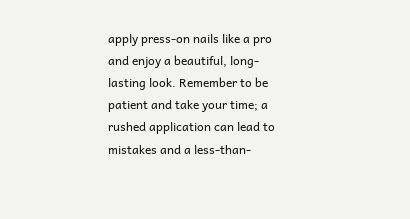apply press-on nails like a pro and enjoy a beautiful, long-lasting look. Remember to be patient and take your time; a rushed application can lead to mistakes and a less-than-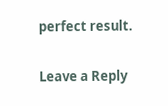perfect result.

Leave a Reply